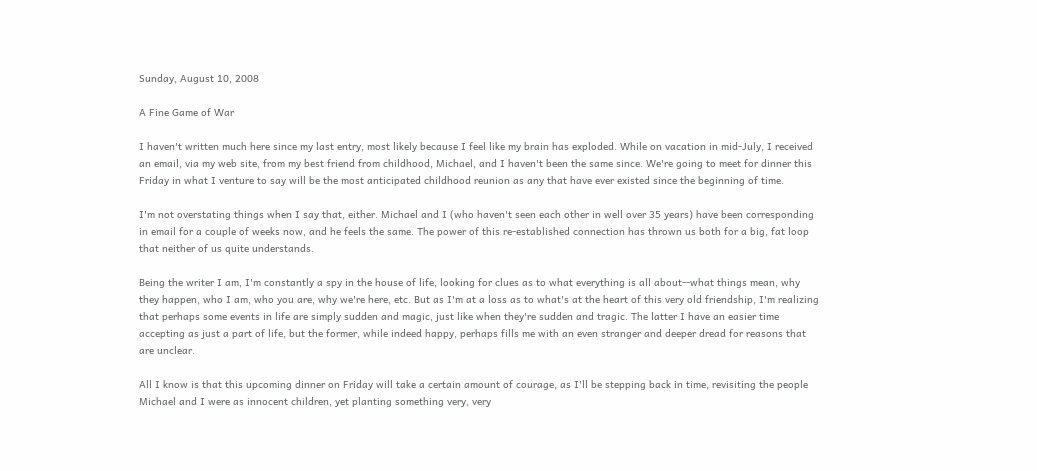Sunday, August 10, 2008

A Fine Game of War

I haven't written much here since my last entry, most likely because I feel like my brain has exploded. While on vacation in mid-July, I received an email, via my web site, from my best friend from childhood, Michael, and I haven't been the same since. We're going to meet for dinner this Friday in what I venture to say will be the most anticipated childhood reunion as any that have ever existed since the beginning of time.

I'm not overstating things when I say that, either. Michael and I (who haven't seen each other in well over 35 years) have been corresponding in email for a couple of weeks now, and he feels the same. The power of this re-established connection has thrown us both for a big, fat loop that neither of us quite understands.

Being the writer I am, I'm constantly a spy in the house of life, looking for clues as to what everything is all about--what things mean, why they happen, who I am, who you are, why we're here, etc. But as I'm at a loss as to what's at the heart of this very old friendship, I'm realizing that perhaps some events in life are simply sudden and magic, just like when they're sudden and tragic. The latter I have an easier time accepting as just a part of life, but the former, while indeed happy, perhaps fills me with an even stranger and deeper dread for reasons that are unclear.

All I know is that this upcoming dinner on Friday will take a certain amount of courage, as I'll be stepping back in time, revisiting the people Michael and I were as innocent children, yet planting something very, very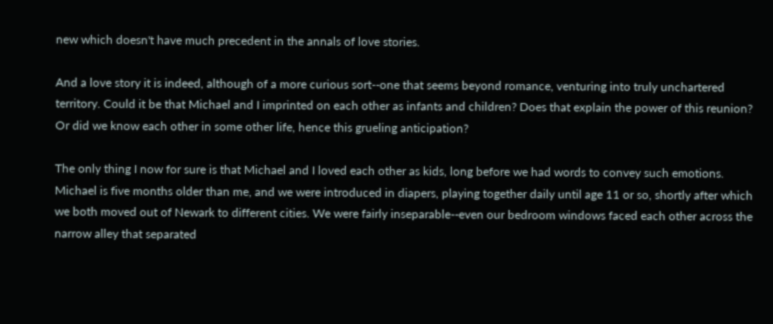new which doesn't have much precedent in the annals of love stories.

And a love story it is indeed, although of a more curious sort--one that seems beyond romance, venturing into truly unchartered territory. Could it be that Michael and I imprinted on each other as infants and children? Does that explain the power of this reunion? Or did we know each other in some other life, hence this grueling anticipation?

The only thing I now for sure is that Michael and I loved each other as kids, long before we had words to convey such emotions. Michael is five months older than me, and we were introduced in diapers, playing together daily until age 11 or so, shortly after which we both moved out of Newark to different cities. We were fairly inseparable--even our bedroom windows faced each other across the narrow alley that separated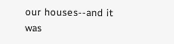our houses--and it was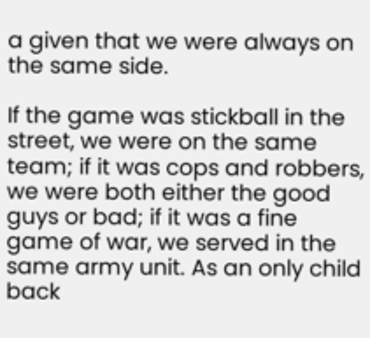a given that we were always on the same side.

If the game was stickball in the street, we were on the same team; if it was cops and robbers, we were both either the good guys or bad; if it was a fine game of war, we served in the same army unit. As an only child back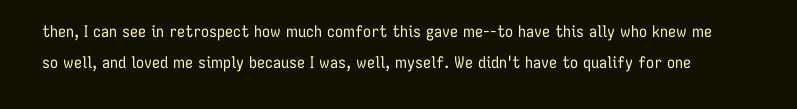then, I can see in retrospect how much comfort this gave me--to have this ally who knew me so well, and loved me simply because I was, well, myself. We didn't have to qualify for one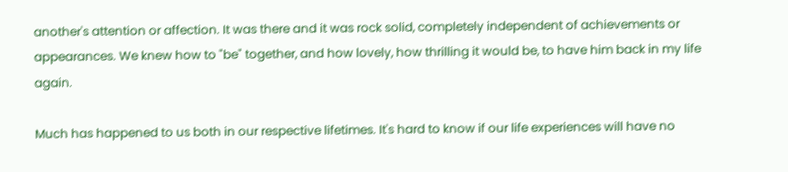another's attention or affection. It was there and it was rock solid, completely independent of achievements or appearances. We knew how to "be" together, and how lovely, how thrilling it would be, to have him back in my life again.

Much has happened to us both in our respective lifetimes. It's hard to know if our life experiences will have no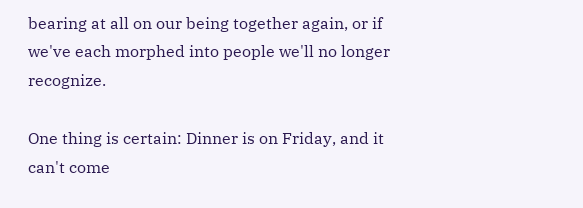bearing at all on our being together again, or if we've each morphed into people we'll no longer recognize.

One thing is certain: Dinner is on Friday, and it can't come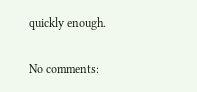quickly enough.

No comments: